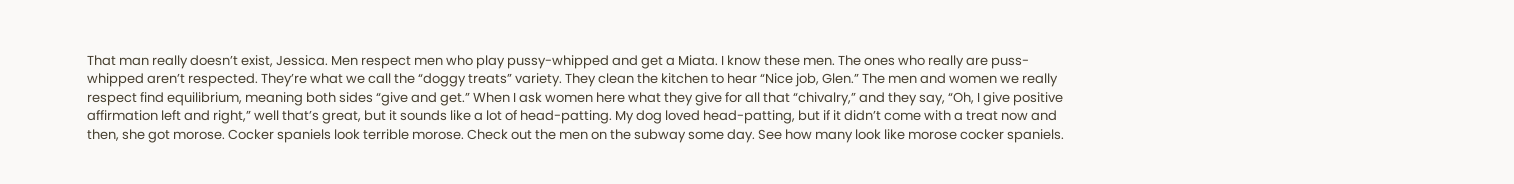That man really doesn’t exist, Jessica. Men respect men who play pussy-whipped and get a Miata. I know these men. The ones who really are puss-whipped aren’t respected. They’re what we call the “doggy treats” variety. They clean the kitchen to hear “Nice job, Glen.” The men and women we really respect find equilibrium, meaning both sides “give and get.” When I ask women here what they give for all that “chivalry,” and they say, “Oh, I give positive affirmation left and right,” well that’s great, but it sounds like a lot of head-patting. My dog loved head-patting, but if it didn’t come with a treat now and then, she got morose. Cocker spaniels look terrible morose. Check out the men on the subway some day. See how many look like morose cocker spaniels.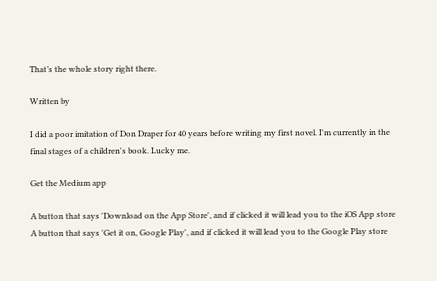That’s the whole story right there.

Written by

I did a poor imitation of Don Draper for 40 years before writing my first novel. I'm currently in the final stages of a children's book. Lucky me.

Get the Medium app

A button that says 'Download on the App Store', and if clicked it will lead you to the iOS App store
A button that says 'Get it on, Google Play', and if clicked it will lead you to the Google Play store